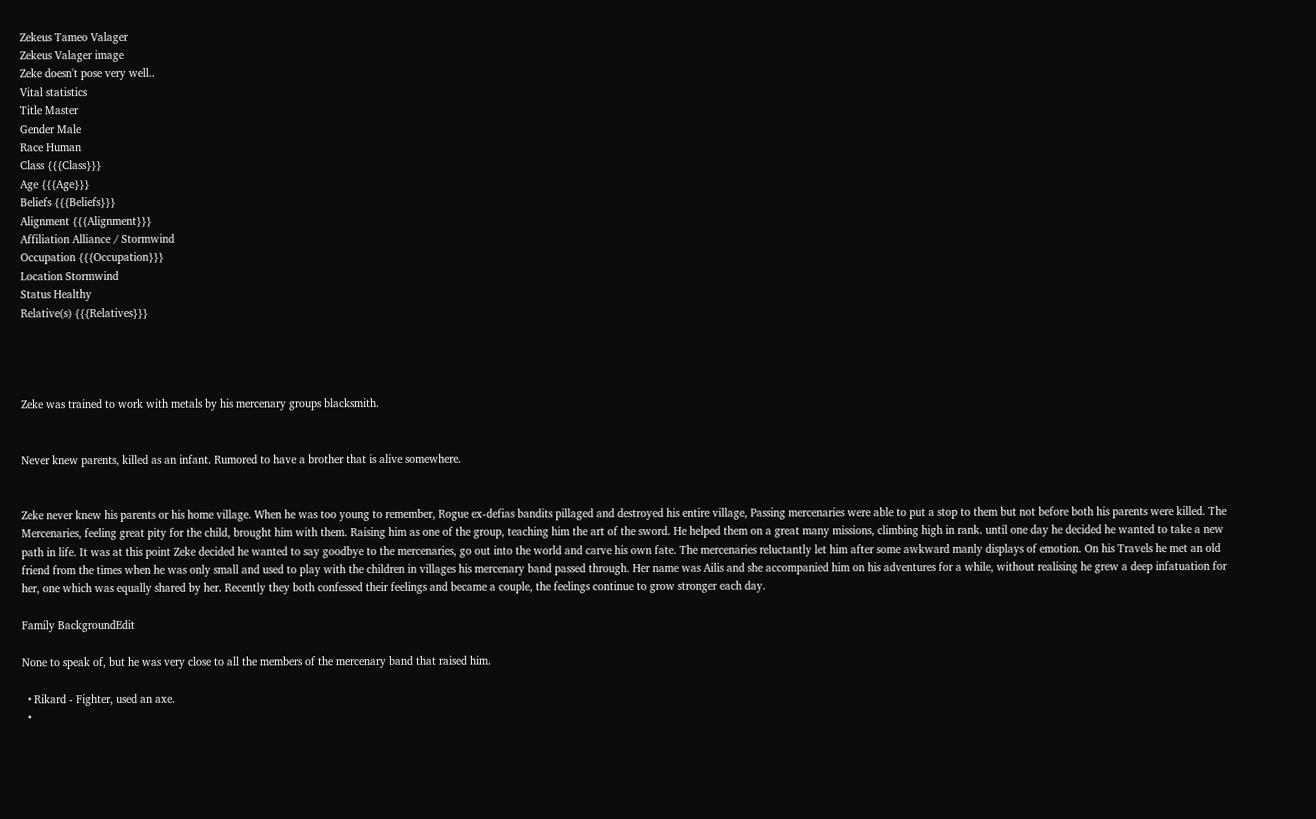Zekeus Tameo Valager
Zekeus Valager image
Zeke doesn't pose very well..
Vital statistics
Title Master
Gender Male
Race Human
Class {{{Class}}}
Age {{{Age}}}
Beliefs {{{Beliefs}}}
Alignment {{{Alignment}}}
Affiliation Alliance / Stormwind
Occupation {{{Occupation}}}
Location Stormwind
Status Healthy
Relative(s) {{{Relatives}}}




Zeke was trained to work with metals by his mercenary groups blacksmith.


Never knew parents, killed as an infant. Rumored to have a brother that is alive somewhere.


Zeke never knew his parents or his home village. When he was too young to remember, Rogue ex-defias bandits pillaged and destroyed his entire village, Passing mercenaries were able to put a stop to them but not before both his parents were killed. The Mercenaries, feeling great pity for the child, brought him with them. Raising him as one of the group, teaching him the art of the sword. He helped them on a great many missions, climbing high in rank. until one day he decided he wanted to take a new path in life. It was at this point Zeke decided he wanted to say goodbye to the mercenaries, go out into the world and carve his own fate. The mercenaries reluctantly let him after some awkward manly displays of emotion. On his Travels he met an old friend from the times when he was only small and used to play with the children in villages his mercenary band passed through. Her name was Ailis and she accompanied him on his adventures for a while, without realising he grew a deep infatuation for her, one which was equally shared by her. Recently they both confessed their feelings and became a couple, the feelings continue to grow stronger each day.

Family BackgroundEdit

None to speak of, but he was very close to all the members of the mercenary band that raised him.

  • Rikard - Fighter, used an axe.
  •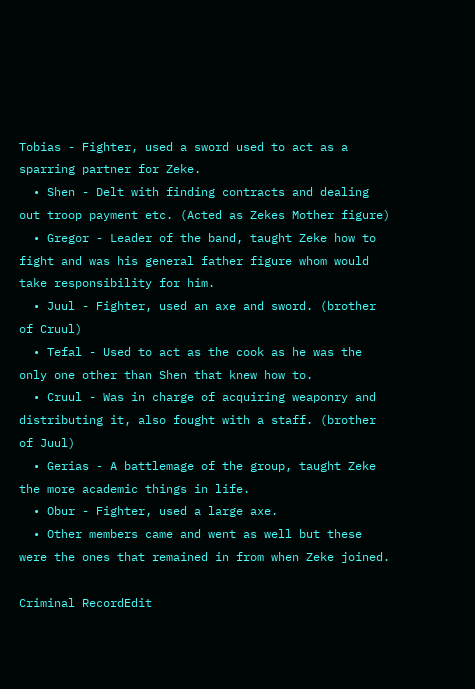Tobias - Fighter, used a sword used to act as a sparring partner for Zeke.
  • Shen - Delt with finding contracts and dealing out troop payment etc. (Acted as Zekes Mother figure)
  • Gregor - Leader of the band, taught Zeke how to fight and was his general father figure whom would take responsibility for him.
  • Juul - Fighter, used an axe and sword. (brother of Cruul)
  • Tefal - Used to act as the cook as he was the only one other than Shen that knew how to.
  • Cruul - Was in charge of acquiring weaponry and distributing it, also fought with a staff. (brother of Juul)
  • Gerias - A battlemage of the group, taught Zeke the more academic things in life.
  • Obur - Fighter, used a large axe.
  • Other members came and went as well but these were the ones that remained in from when Zeke joined.

Criminal RecordEdit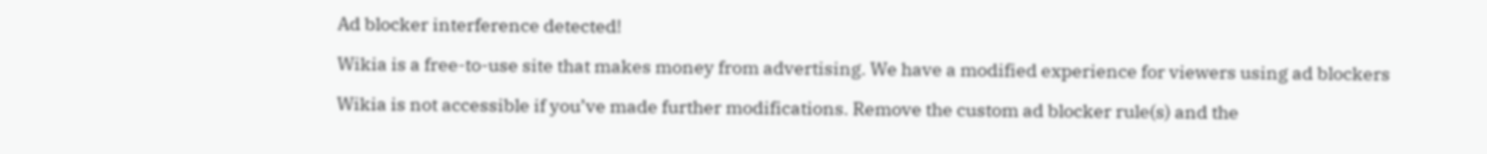Ad blocker interference detected!

Wikia is a free-to-use site that makes money from advertising. We have a modified experience for viewers using ad blockers

Wikia is not accessible if you’ve made further modifications. Remove the custom ad blocker rule(s) and the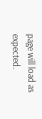page will load as expected.